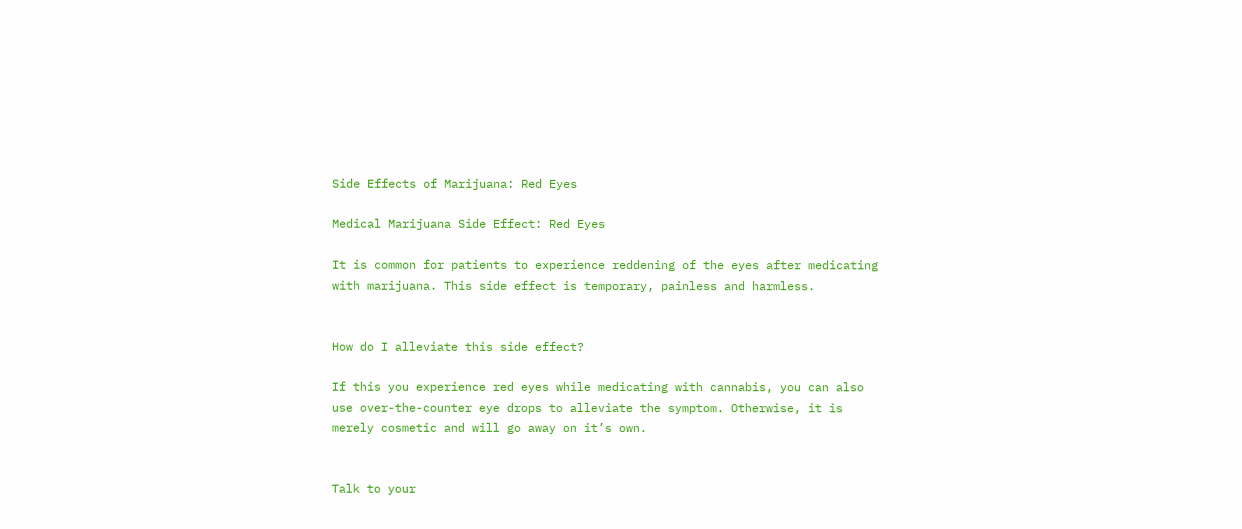Side Effects of Marijuana: Red Eyes

Medical Marijuana Side Effect: Red Eyes

It is common for patients to experience reddening of the eyes after medicating with marijuana. This side effect is temporary, painless and harmless.


How do I alleviate this side effect?

If this you experience red eyes while medicating with cannabis, you can also use over-the-counter eye drops to alleviate the symptom. Otherwise, it is merely cosmetic and will go away on it’s own.


Talk to your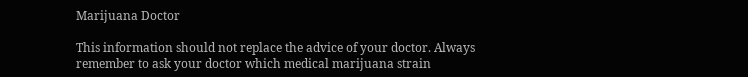Marijuana Doctor

This information should not replace the advice of your doctor. Always remember to ask your doctor which medical marijuana strain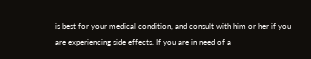is best for your medical condition, and consult with him or her if you are experiencing side effects. If you are in need of a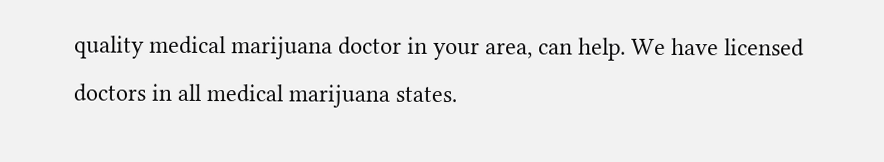quality medical marijuana doctor in your area, can help. We have licensed doctors in all medical marijuana states.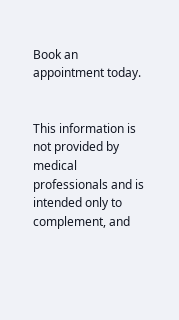Book an appointment today.


This information is not provided by medical professionals and is intended only to complement, and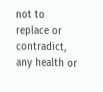not to replace or contradict, any health or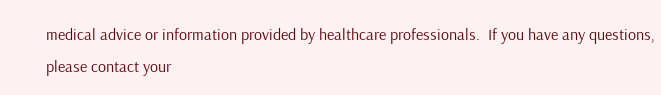medical advice or information provided by healthcare professionals.  If you have any questions, please contact your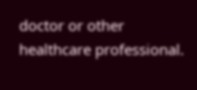doctor or other healthcare professional.